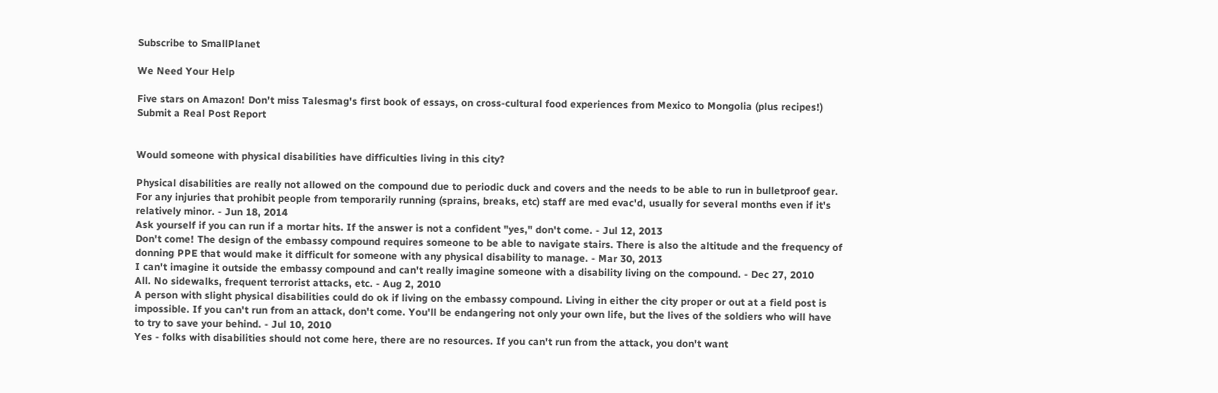Subscribe to SmallPlanet

We Need Your Help

Five stars on Amazon! Don't miss Talesmag's first book of essays, on cross-cultural food experiences from Mexico to Mongolia (plus recipes!)
Submit a Real Post Report


Would someone with physical disabilities have difficulties living in this city?

Physical disabilities are really not allowed on the compound due to periodic duck and covers and the needs to be able to run in bulletproof gear. For any injuries that prohibit people from temporarily running (sprains, breaks, etc) staff are med evac'd, usually for several months even if it's relatively minor. - Jun 18, 2014
Ask yourself if you can run if a mortar hits. If the answer is not a confident "yes," don't come. - Jul 12, 2013
Don't come! The design of the embassy compound requires someone to be able to navigate stairs. There is also the altitude and the frequency of donning PPE that would make it difficult for someone with any physical disability to manage. - Mar 30, 2013
I can't imagine it outside the embassy compound and can't really imagine someone with a disability living on the compound. - Dec 27, 2010
All. No sidewalks, frequent terrorist attacks, etc. - Aug 2, 2010
A person with slight physical disabilities could do ok if living on the embassy compound. Living in either the city proper or out at a field post is impossible. If you can't run from an attack, don't come. You'll be endangering not only your own life, but the lives of the soldiers who will have to try to save your behind. - Jul 10, 2010
Yes - folks with disabilities should not come here, there are no resources. If you can't run from the attack, you don't want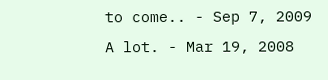to come.. - Sep 7, 2009
A lot. - Mar 19, 2008